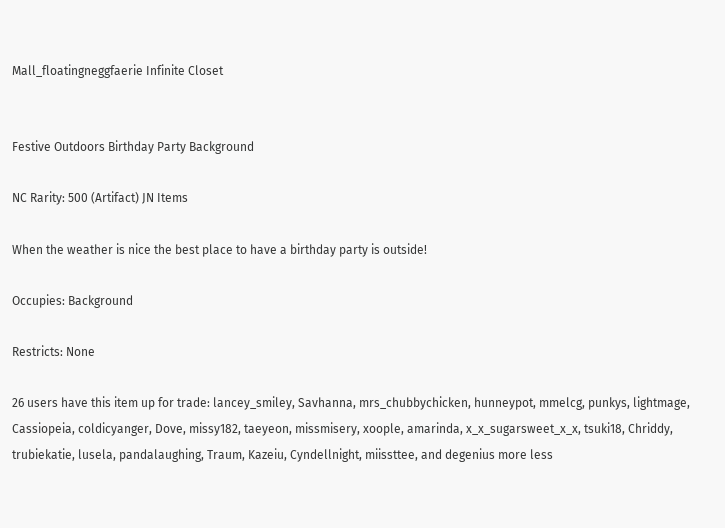Mall_floatingneggfaerie Infinite Closet


Festive Outdoors Birthday Party Background

NC Rarity: 500 (Artifact) JN Items

When the weather is nice the best place to have a birthday party is outside!

Occupies: Background

Restricts: None

26 users have this item up for trade: lancey_smiley, Savhanna, mrs_chubbychicken, hunneypot, mmelcg, punkys, lightmage, Cassiopeia, coldicyanger, Dove, missy182, taeyeon, missmisery, xoople, amarinda, x_x_sugarsweet_x_x, tsuki18, Chriddy, trubiekatie, lusela, pandalaughing, Traum, Kazeiu, Cyndellnight, miissttee, and degenius more less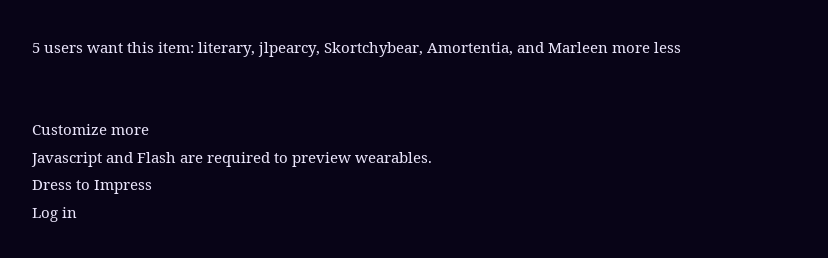5 users want this item: literary, jlpearcy, Skortchybear, Amortentia, and Marleen more less


Customize more
Javascript and Flash are required to preview wearables.
Dress to Impress
Log in